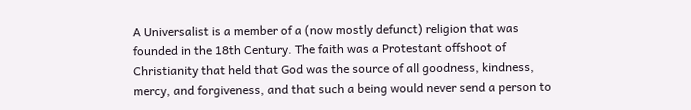A Universalist is a member of a (now mostly defunct) religion that was founded in the 18th Century. The faith was a Protestant offshoot of Christianity that held that God was the source of all goodness, kindness, mercy, and forgiveness, and that such a being would never send a person to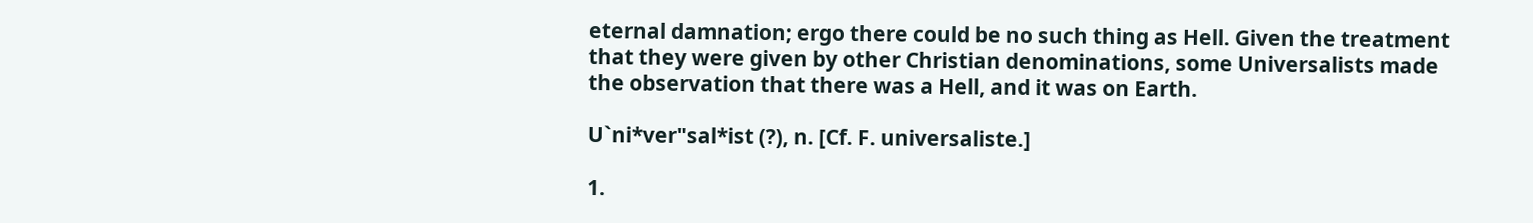eternal damnation; ergo there could be no such thing as Hell. Given the treatment that they were given by other Christian denominations, some Universalists made the observation that there was a Hell, and it was on Earth.

U`ni*ver"sal*ist (?), n. [Cf. F. universaliste.]

1.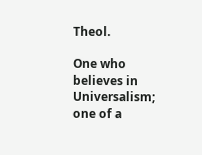Theol.

One who believes in Universalism; one of a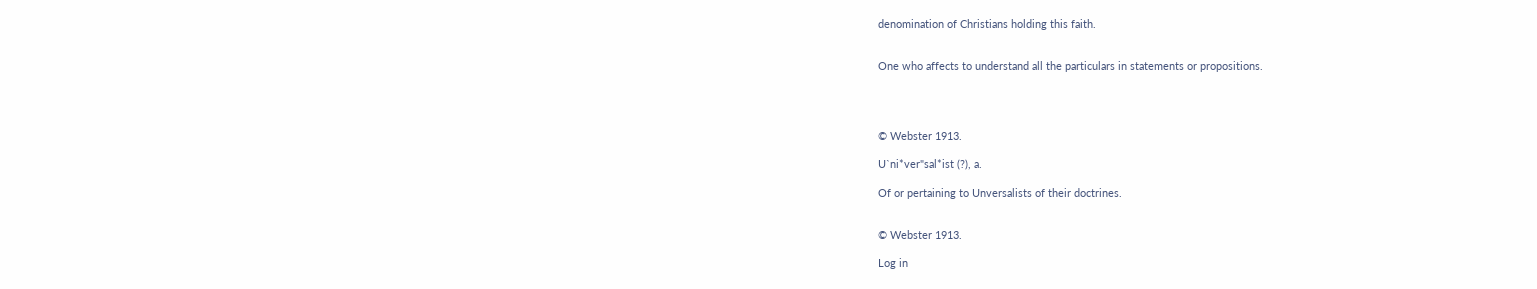denomination of Christians holding this faith.


One who affects to understand all the particulars in statements or propositions.




© Webster 1913.

U`ni*ver"sal*ist (?), a.

Of or pertaining to Unversalists of their doctrines.


© Webster 1913.

Log in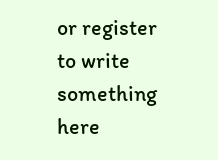or register to write something here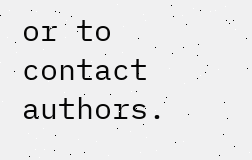or to contact authors.